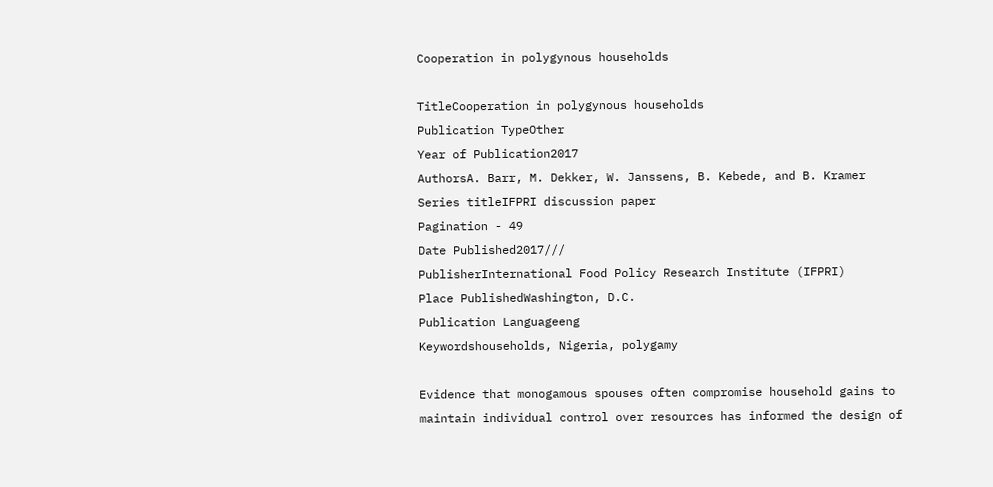Cooperation in polygynous households

TitleCooperation in polygynous households
Publication TypeOther
Year of Publication2017
AuthorsA. Barr, M. Dekker, W. Janssens, B. Kebede, and B. Kramer
Series titleIFPRI discussion paper
Pagination - 49
Date Published2017///
PublisherInternational Food Policy Research Institute (IFPRI)
Place PublishedWashington, D.C.
Publication Languageeng
Keywordshouseholds, Nigeria, polygamy

Evidence that monogamous spouses often compromise household gains to maintain individual control over resources has informed the design of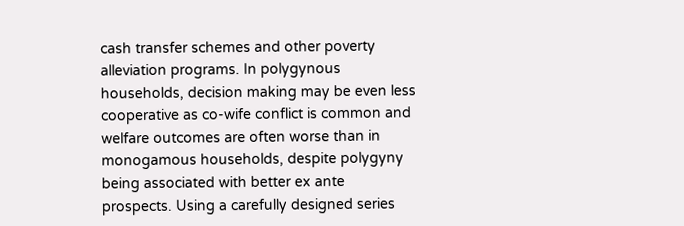cash transfer schemes and other poverty alleviation programs. In polygynous households, decision making may be even less cooperative as co-wife conflict is common and welfare outcomes are often worse than in monogamous households, despite polygyny being associated with better ex ante prospects. Using a carefully designed series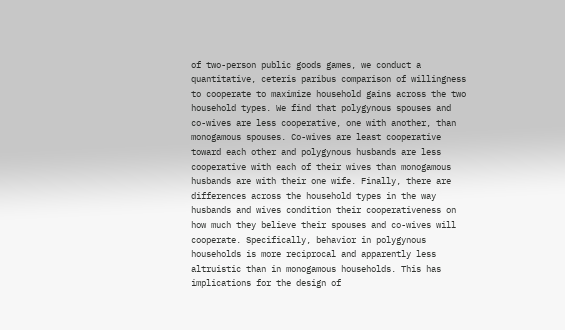of two-person public goods games, we conduct a quantitative, ceteris paribus comparison of willingness to cooperate to maximize household gains across the two household types. We find that polygynous spouses and co-wives are less cooperative, one with another, than monogamous spouses. Co-wives are least cooperative toward each other and polygynous husbands are less cooperative with each of their wives than monogamous husbands are with their one wife. Finally, there are differences across the household types in the way husbands and wives condition their cooperativeness on how much they believe their spouses and co-wives will cooperate. Specifically, behavior in polygynous households is more reciprocal and apparently less altruistic than in monogamous households. This has implications for the design of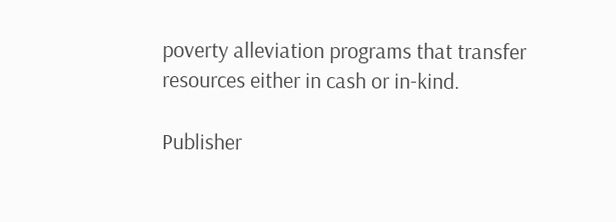poverty alleviation programs that transfer resources either in cash or in-kind.

Publisher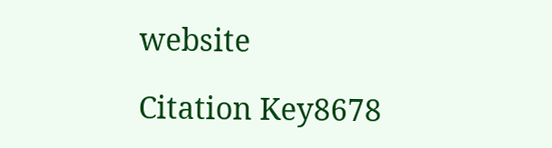website

Citation Key8678